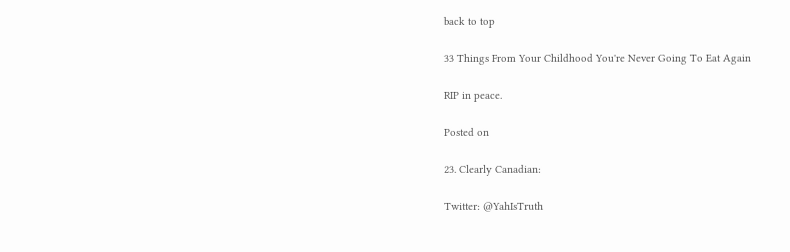back to top

33 Things From Your Childhood You're Never Going To Eat Again

RIP in peace.

Posted on

23. Clearly Canadian:

Twitter: @YahIsTruth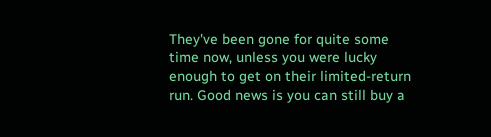They've been gone for quite some time now, unless you were lucky enough to get on their limited-return run. Good news is you can still buy a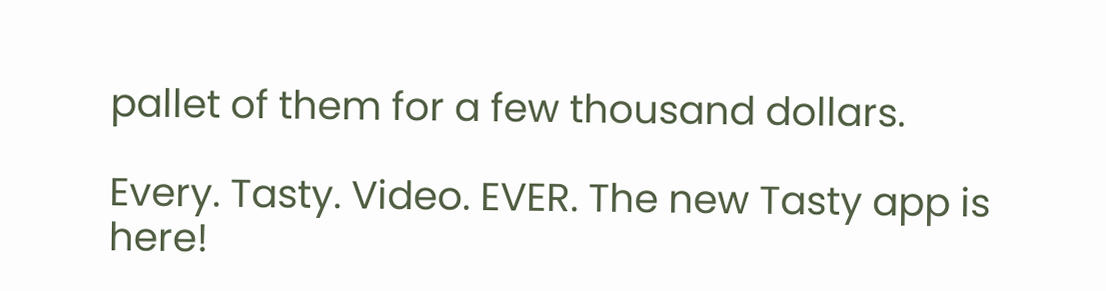pallet of them for a few thousand dollars.

Every. Tasty. Video. EVER. The new Tasty app is here!